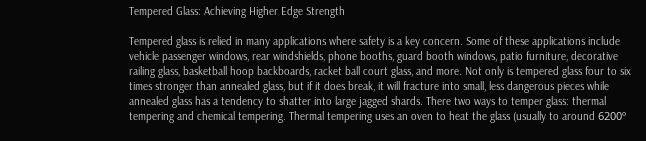Tempered Glass: Achieving Higher Edge Strength

Tempered glass is relied in many applications where safety is a key concern. Some of these applications include vehicle passenger windows, rear windshields, phone booths, guard booth windows, patio furniture, decorative railing glass, basketball hoop backboards, racket ball court glass, and more. Not only is tempered glass four to six times stronger than annealed glass, but if it does break, it will fracture into small, less dangerous pieces while annealed glass has a tendency to shatter into large jagged shards. There two ways to temper glass: thermal tempering and chemical tempering. Thermal tempering uses an oven to heat the glass (usually to around 6200º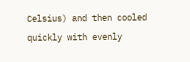Celsius) and then cooled quickly with evenly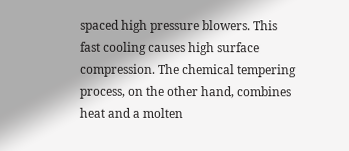spaced high pressure blowers. This fast cooling causes high surface compression. The chemical tempering process, on the other hand, combines heat and a molten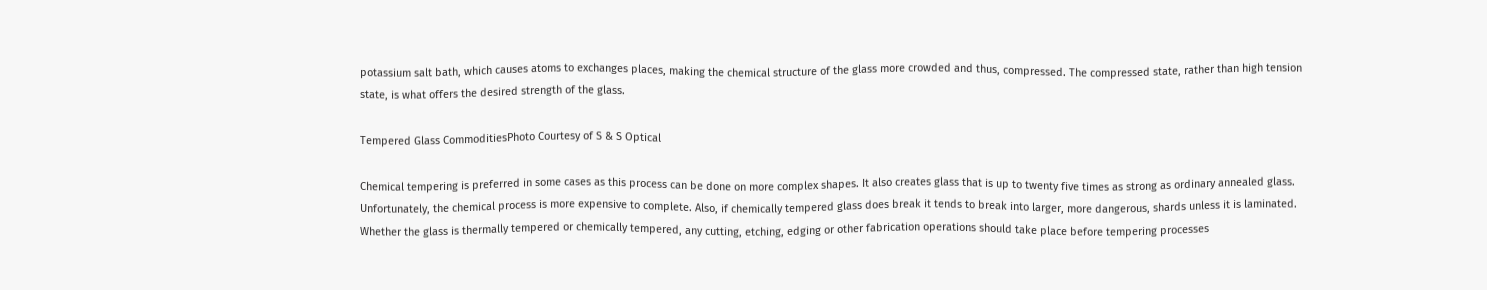potassium salt bath, which causes atoms to exchanges places, making the chemical structure of the glass more crowded and thus, compressed. The compressed state, rather than high tension state, is what offers the desired strength of the glass.

Tempered Glass CommoditiesPhoto Courtesy of S & S Optical

Chemical tempering is preferred in some cases as this process can be done on more complex shapes. It also creates glass that is up to twenty five times as strong as ordinary annealed glass. Unfortunately, the chemical process is more expensive to complete. Also, if chemically tempered glass does break it tends to break into larger, more dangerous, shards unless it is laminated. Whether the glass is thermally tempered or chemically tempered, any cutting, etching, edging or other fabrication operations should take place before tempering processes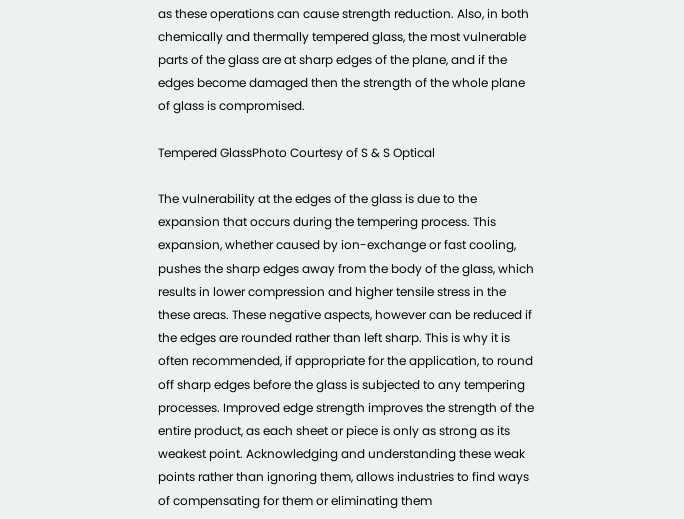as these operations can cause strength reduction. Also, in both chemically and thermally tempered glass, the most vulnerable parts of the glass are at sharp edges of the plane, and if the edges become damaged then the strength of the whole plane of glass is compromised.

Tempered GlassPhoto Courtesy of S & S Optical

The vulnerability at the edges of the glass is due to the expansion that occurs during the tempering process. This expansion, whether caused by ion-exchange or fast cooling, pushes the sharp edges away from the body of the glass, which results in lower compression and higher tensile stress in the these areas. These negative aspects, however can be reduced if the edges are rounded rather than left sharp. This is why it is often recommended, if appropriate for the application, to round off sharp edges before the glass is subjected to any tempering processes. Improved edge strength improves the strength of the entire product, as each sheet or piece is only as strong as its weakest point. Acknowledging and understanding these weak points rather than ignoring them, allows industries to find ways of compensating for them or eliminating them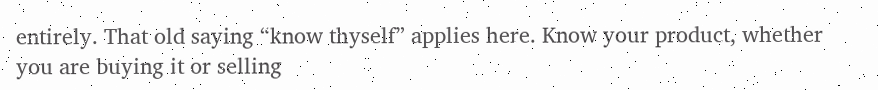entirely. That old saying “know thyself” applies here. Know your product, whether you are buying it or selling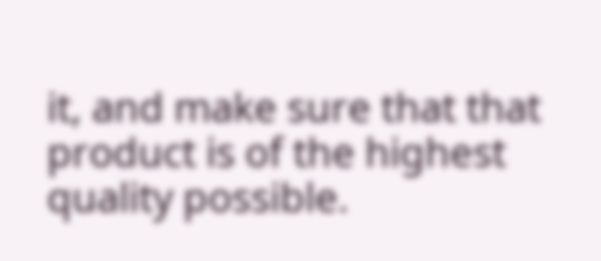it, and make sure that that product is of the highest quality possible.